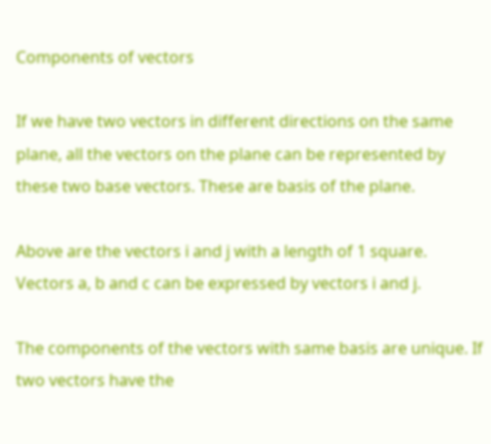Components of vectors

If we have two vectors in different directions on the same plane, all the vectors on the plane can be represented by these two base vectors. These are basis of the plane.

Above are the vectors i and j with a length of 1 square. Vectors a, b and c can be expressed by vectors i and j.

The components of the vectors with same basis are unique. If two vectors have the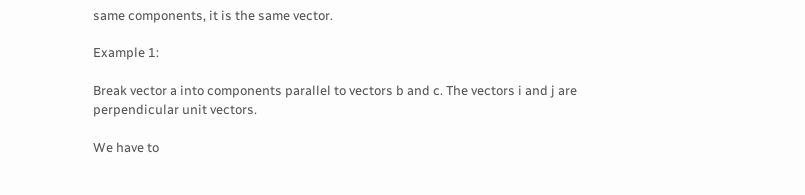same components, it is the same vector.

Example 1:

Break vector a into components parallel to vectors b and c. The vectors i and j are perpendicular unit vectors.

We have to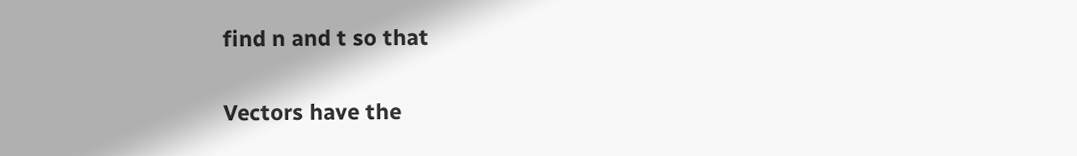find n and t so that

Vectors have the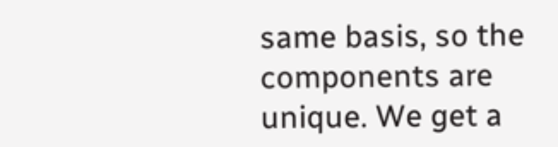same basis, so the components are unique. We get a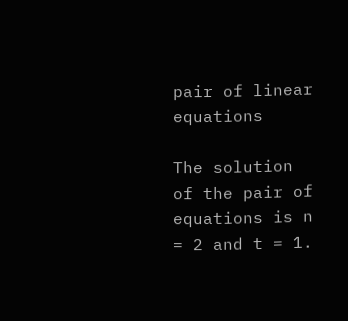pair of linear equations

The solution of the pair of equations is n = 2 and t = 1.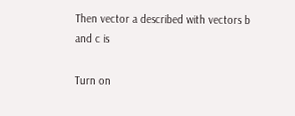Then vector a described with vectors b and c is

Turn on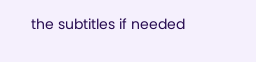the subtitles if needed